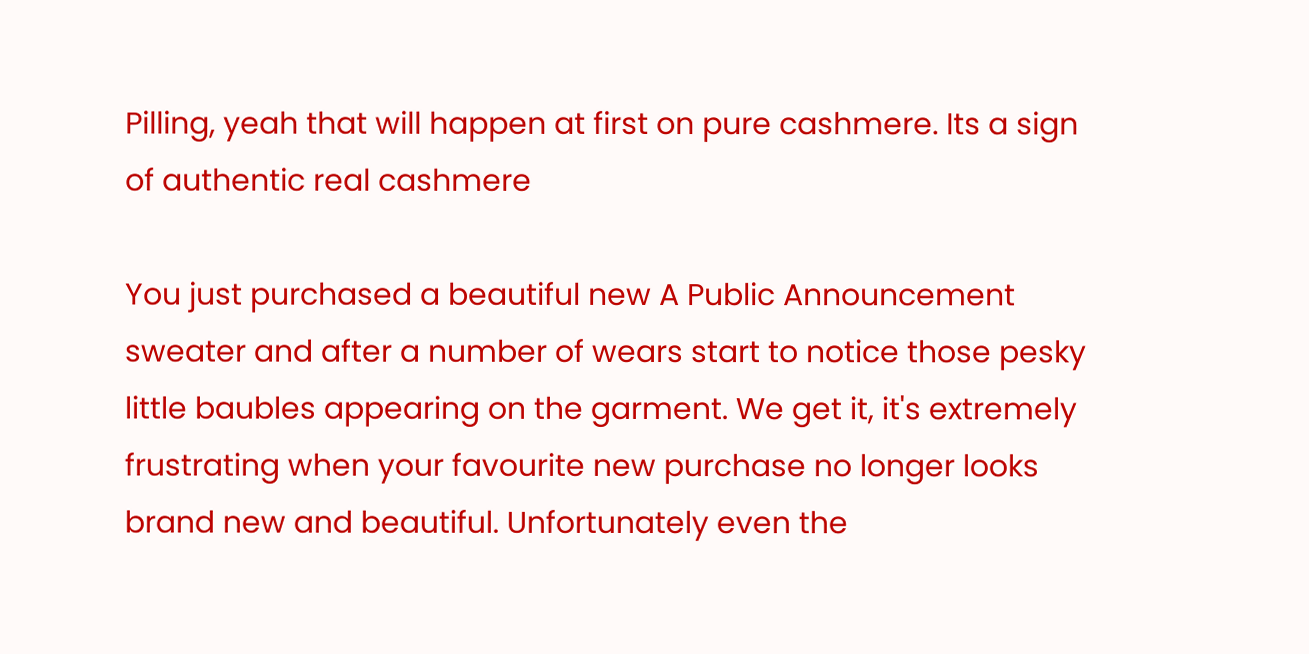Pilling, yeah that will happen at first on pure cashmere. Its a sign of authentic real cashmere

You just purchased a beautiful new A Public Announcement sweater and after a number of wears start to notice those pesky little baubles appearing on the garment. We get it, it's extremely frustrating when your favourite new purchase no longer looks brand new and beautiful. Unfortunately even the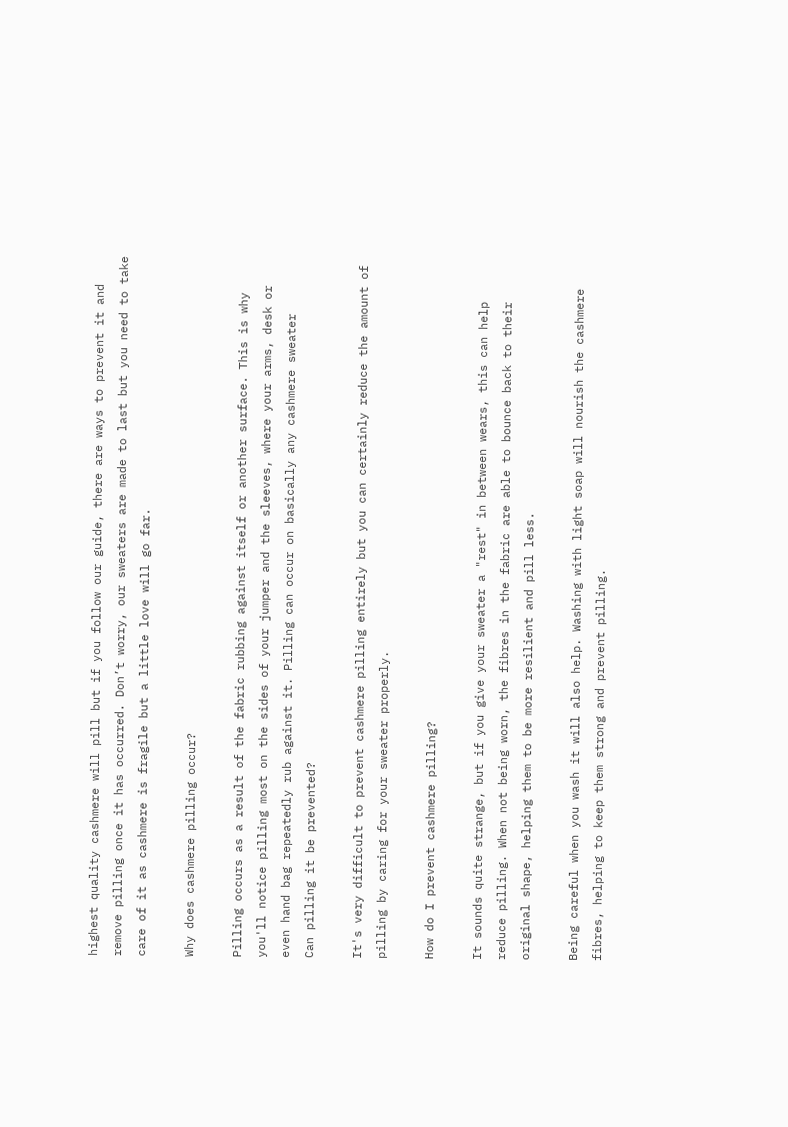highest quality cashmere will pill but if you follow our guide, there are ways to prevent it and remove pilling once it has occurred. Don’t worry, our sweaters are made to last but you need to take care of it as cashmere is fragile but a little love will go far.

Why does cashmere pilling occur?

Pilling occurs as a result of the fabric rubbing against itself or another surface. This is why you'll notice pilling most on the sides of your jumper and the sleeves, where your arms, desk or even hand bag repeatedly rub against it. Pilling can occur on basically any cashmere sweater
Can pilling it be prevented?

It's very difficult to prevent cashmere pilling entirely but you can certainly reduce the amount of pilling by caring for your sweater properly.

How do I prevent cashmere pilling?

It sounds quite strange, but if you give your sweater a "rest" in between wears, this can help reduce pilling. When not being worn, the fibres in the fabric are able to bounce back to their original shape, helping them to be more resilient and pill less.

Being careful when you wash it will also help. Washing with light soap will nourish the cashmere fibres, helping to keep them strong and prevent pilling.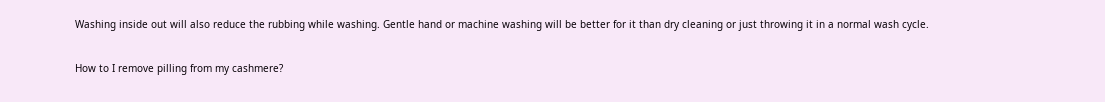Washing inside out will also reduce the rubbing while washing. Gentle hand or machine washing will be better for it than dry cleaning or just throwing it in a normal wash cycle.

How to I remove pilling from my cashmere?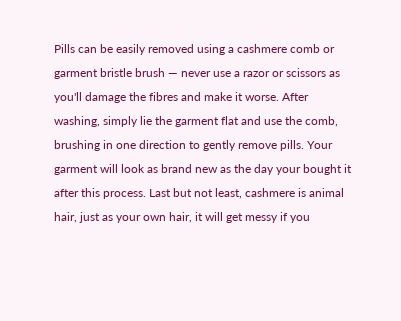Pills can be easily removed using a cashmere comb or garment bristle brush — never use a razor or scissors as you'll damage the fibres and make it worse. After washing, simply lie the garment flat and use the comb, brushing in one direction to gently remove pills. Your garment will look as brand new as the day your bought it after this process. Last but not least, cashmere is animal hair, just as your own hair, it will get messy if you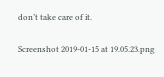don’t take care of it.

Screenshot 2019-01-15 at 19.05.23.png